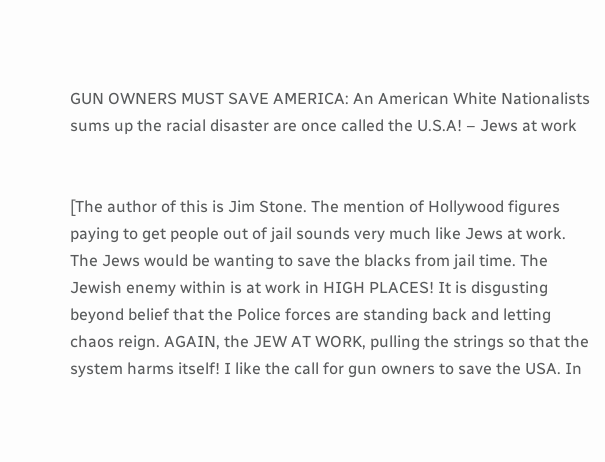GUN OWNERS MUST SAVE AMERICA: An American White Nationalists sums up the racial disaster are once called the U.S.A! – Jews at work


[The author of this is Jim Stone. The mention of Hollywood figures paying to get people out of jail sounds very much like Jews at work. The Jews would be wanting to save the blacks from jail time. The Jewish enemy within is at work in HIGH PLACES! It is disgusting beyond belief that the Police forces are standing back and letting chaos reign. AGAIN, the JEW AT WORK, pulling the strings so that the system harms itself! I like the call for gun owners to save the USA. In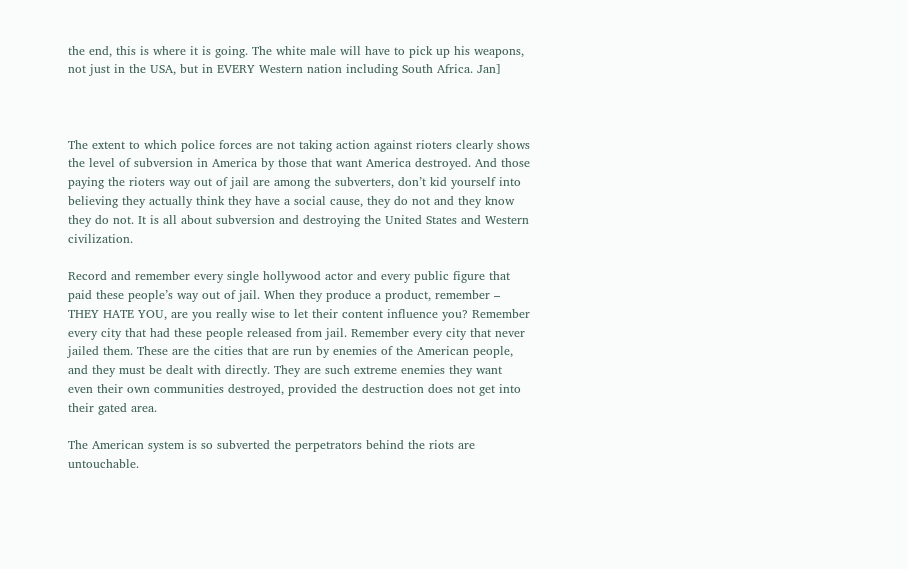the end, this is where it is going. The white male will have to pick up his weapons, not just in the USA, but in EVERY Western nation including South Africa. Jan]



The extent to which police forces are not taking action against rioters clearly shows the level of subversion in America by those that want America destroyed. And those paying the rioters way out of jail are among the subverters, don’t kid yourself into believing they actually think they have a social cause, they do not and they know they do not. It is all about subversion and destroying the United States and Western civilization.

Record and remember every single hollywood actor and every public figure that paid these people’s way out of jail. When they produce a product, remember – THEY HATE YOU, are you really wise to let their content influence you? Remember every city that had these people released from jail. Remember every city that never jailed them. These are the cities that are run by enemies of the American people, and they must be dealt with directly. They are such extreme enemies they want even their own communities destroyed, provided the destruction does not get into their gated area.

The American system is so subverted the perpetrators behind the riots are untouchable.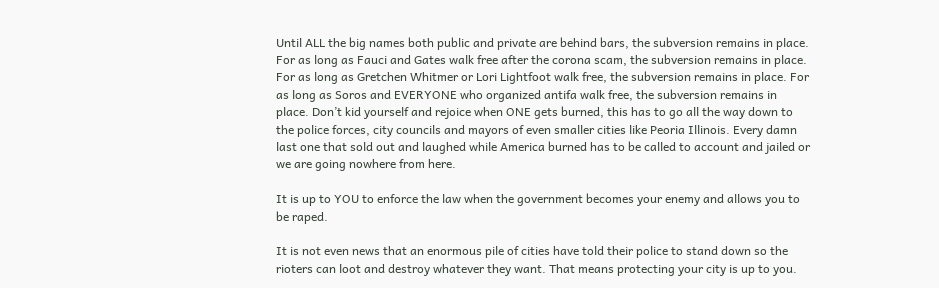Until ALL the big names both public and private are behind bars, the subversion remains in place. For as long as Fauci and Gates walk free after the corona scam, the subversion remains in place. For as long as Gretchen Whitmer or Lori Lightfoot walk free, the subversion remains in place. For as long as Soros and EVERYONE who organized antifa walk free, the subversion remains in place. Don’t kid yourself and rejoice when ONE gets burned, this has to go all the way down to the police forces, city councils and mayors of even smaller cities like Peoria Illinois. Every damn last one that sold out and laughed while America burned has to be called to account and jailed or we are going nowhere from here.

It is up to YOU to enforce the law when the government becomes your enemy and allows you to be raped.

It is not even news that an enormous pile of cities have told their police to stand down so the rioters can loot and destroy whatever they want. That means protecting your city is up to you.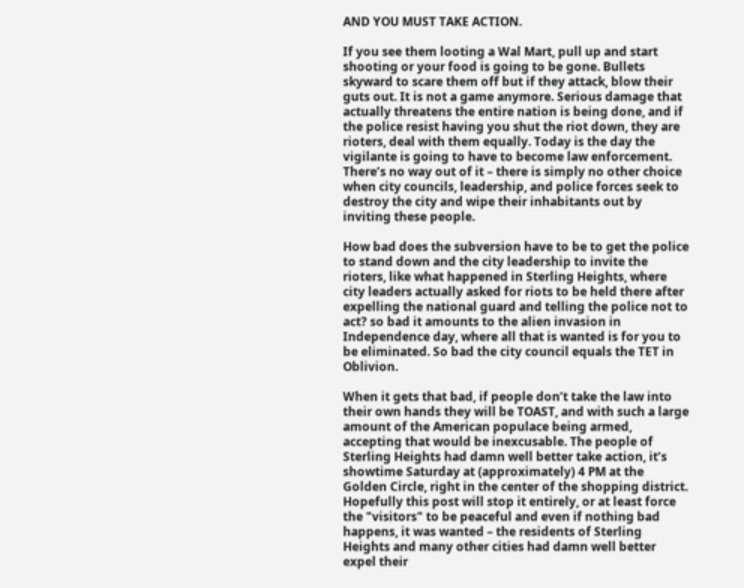AND YOU MUST TAKE ACTION.

If you see them looting a Wal Mart, pull up and start shooting or your food is going to be gone. Bullets skyward to scare them off but if they attack, blow their guts out. It is not a game anymore. Serious damage that actually threatens the entire nation is being done, and if the police resist having you shut the riot down, they are rioters, deal with them equally. Today is the day the vigilante is going to have to become law enforcement. There’s no way out of it – there is simply no other choice when city councils, leadership, and police forces seek to destroy the city and wipe their inhabitants out by inviting these people.

How bad does the subversion have to be to get the police to stand down and the city leadership to invite the rioters, like what happened in Sterling Heights, where city leaders actually asked for riots to be held there after expelling the national guard and telling the police not to act? so bad it amounts to the alien invasion in Independence day, where all that is wanted is for you to be eliminated. So bad the city council equals the TET in Oblivion.

When it gets that bad, if people don’t take the law into their own hands they will be TOAST, and with such a large amount of the American populace being armed, accepting that would be inexcusable. The people of Sterling Heights had damn well better take action, it’s showtime Saturday at (approximately) 4 PM at the Golden Circle, right in the center of the shopping district. Hopefully this post will stop it entirely, or at least force the "visitors" to be peaceful and even if nothing bad happens, it was wanted – the residents of Sterling Heights and many other cities had damn well better expel their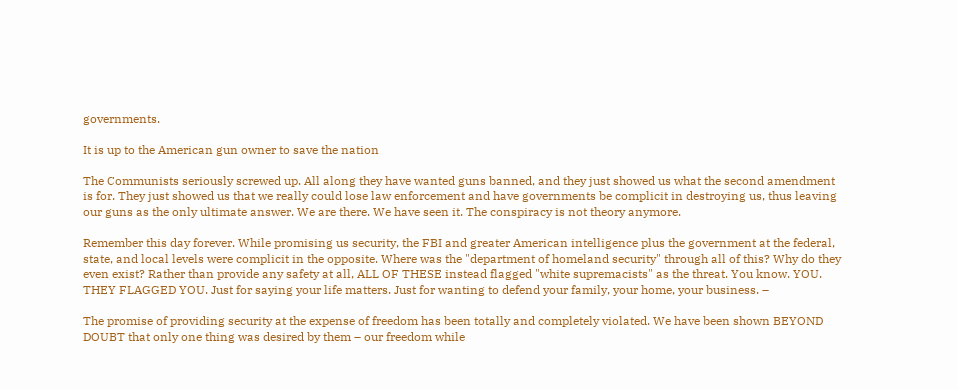governments.

It is up to the American gun owner to save the nation

The Communists seriously screwed up. All along they have wanted guns banned, and they just showed us what the second amendment is for. They just showed us that we really could lose law enforcement and have governments be complicit in destroying us, thus leaving our guns as the only ultimate answer. We are there. We have seen it. The conspiracy is not theory anymore.

Remember this day forever. While promising us security, the FBI and greater American intelligence plus the government at the federal, state, and local levels were complicit in the opposite. Where was the "department of homeland security" through all of this? Why do they even exist? Rather than provide any safety at all, ALL OF THESE instead flagged "white supremacists" as the threat. You know. YOU. THEY FLAGGED YOU. Just for saying your life matters. Just for wanting to defend your family, your home, your business. –

The promise of providing security at the expense of freedom has been totally and completely violated. We have been shown BEYOND DOUBT that only one thing was desired by them – our freedom while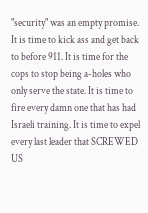"security" was an empty promise. It is time to kick ass and get back to before 911. It is time for the cops to stop being a-holes who only serve the state. It is time to fire every damn one that has had Israeli training. It is time to expel every last leader that SCREWED US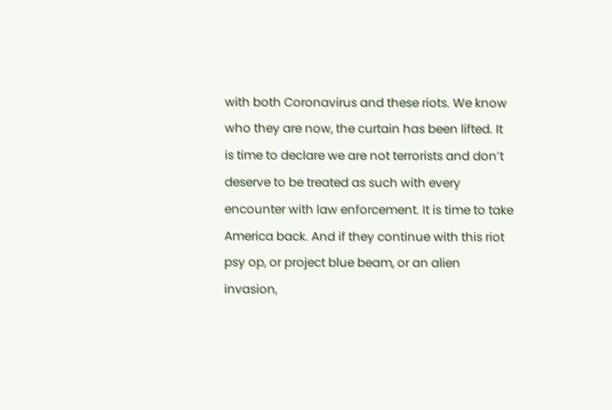with both Coronavirus and these riots. We know who they are now, the curtain has been lifted. It is time to declare we are not terrorists and don’t deserve to be treated as such with every encounter with law enforcement. It is time to take America back. And if they continue with this riot psy op, or project blue beam, or an alien invasion,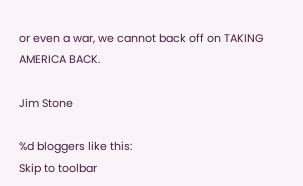or even a war, we cannot back off on TAKING AMERICA BACK.

Jim Stone

%d bloggers like this:
Skip to toolbar